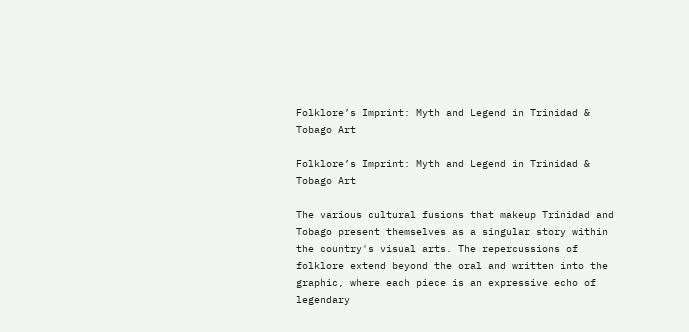Folklore’s Imprint: Myth and Legend in Trinidad & Tobago Art

Folklore’s Imprint: Myth and Legend in Trinidad & Tobago Art

The various cultural fusions that makeup Trinidad and Tobago present themselves as a singular story within the country's visual arts. The repercussions of folklore extend beyond the oral and written into the graphic, where each piece is an expressive echo of legendary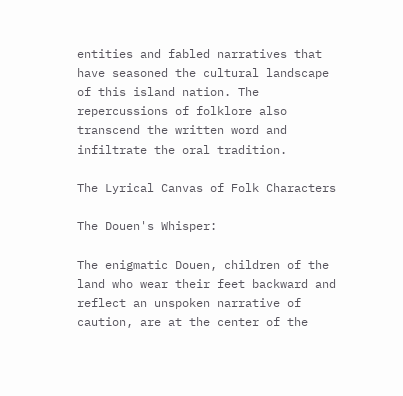entities and fabled narratives that have seasoned the cultural landscape of this island nation. The repercussions of folklore also transcend the written word and infiltrate the oral tradition.

The Lyrical Canvas of Folk Characters

The Douen's Whisper:

The enigmatic Douen, children of the land who wear their feet backward and reflect an unspoken narrative of caution, are at the center of the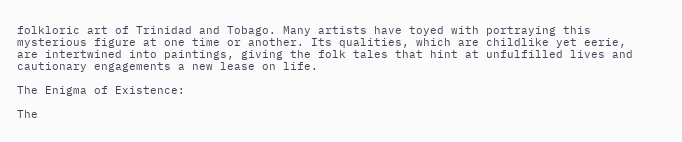folkloric art of Trinidad and Tobago. Many artists have toyed with portraying this mysterious figure at one time or another. Its qualities, which are childlike yet eerie, are intertwined into paintings, giving the folk tales that hint at unfulfilled lives and cautionary engagements a new lease on life.

The Enigma of Existence:

The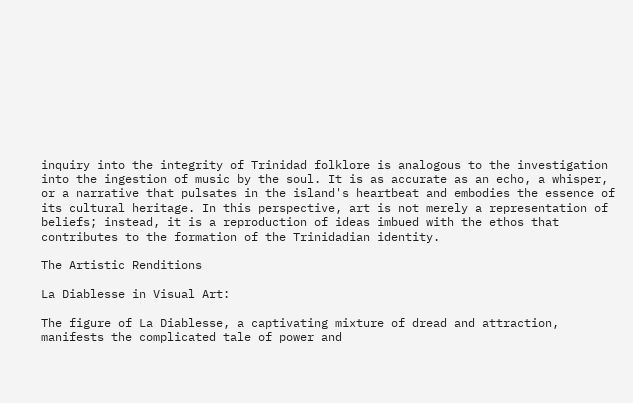inquiry into the integrity of Trinidad folklore is analogous to the investigation into the ingestion of music by the soul. It is as accurate as an echo, a whisper, or a narrative that pulsates in the island's heartbeat and embodies the essence of its cultural heritage. In this perspective, art is not merely a representation of beliefs; instead, it is a reproduction of ideas imbued with the ethos that contributes to the formation of the Trinidadian identity.

The Artistic Renditions

La Diablesse in Visual Art:

The figure of La Diablesse, a captivating mixture of dread and attraction, manifests the complicated tale of power and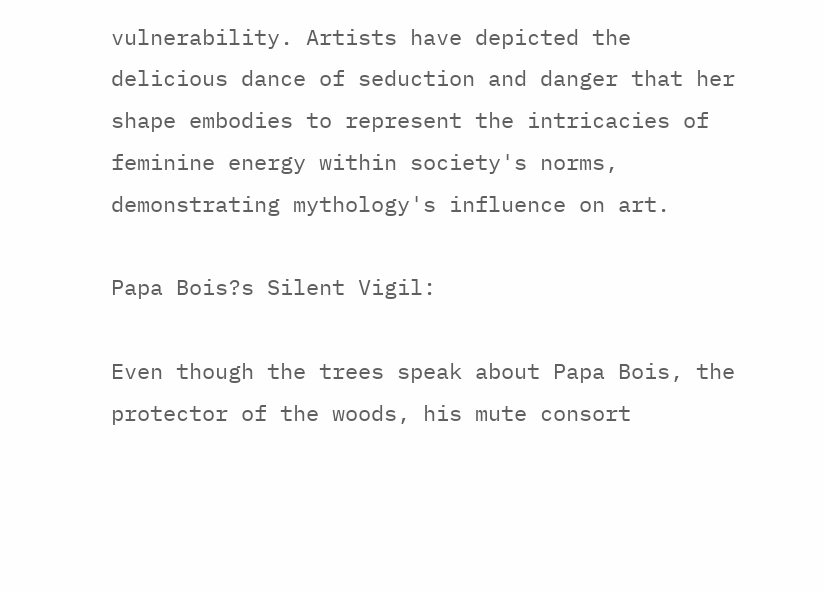vulnerability. Artists have depicted the delicious dance of seduction and danger that her shape embodies to represent the intricacies of feminine energy within society's norms, demonstrating mythology's influence on art.

Papa Bois?s Silent Vigil:

Even though the trees speak about Papa Bois, the protector of the woods, his mute consort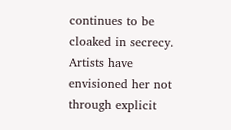continues to be cloaked in secrecy. Artists have envisioned her not through explicit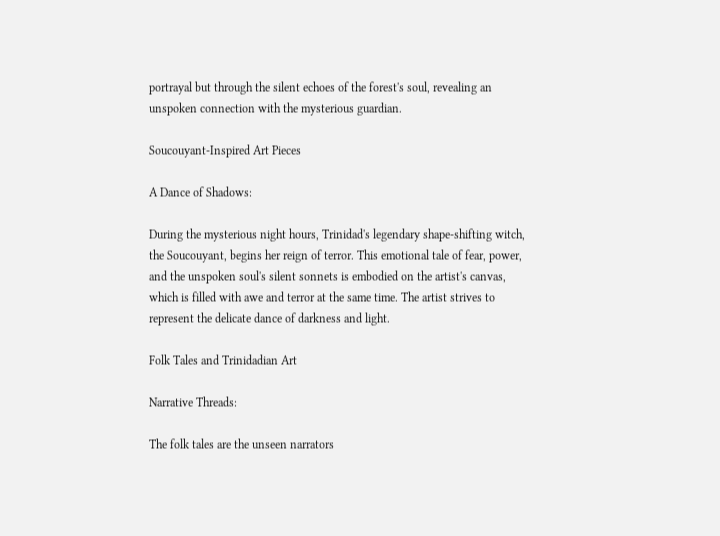portrayal but through the silent echoes of the forest's soul, revealing an unspoken connection with the mysterious guardian.

Soucouyant-Inspired Art Pieces

A Dance of Shadows:

During the mysterious night hours, Trinidad's legendary shape-shifting witch, the Soucouyant, begins her reign of terror. This emotional tale of fear, power, and the unspoken soul's silent sonnets is embodied on the artist's canvas, which is filled with awe and terror at the same time. The artist strives to represent the delicate dance of darkness and light.

Folk Tales and Trinidadian Art

Narrative Threads:

The folk tales are the unseen narrators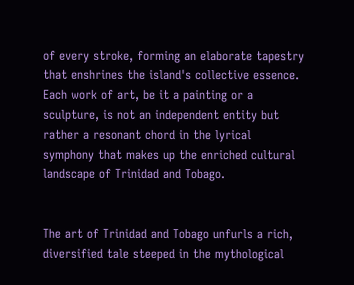of every stroke, forming an elaborate tapestry that enshrines the island's collective essence. Each work of art, be it a painting or a sculpture, is not an independent entity but rather a resonant chord in the lyrical symphony that makes up the enriched cultural landscape of Trinidad and Tobago.


The art of Trinidad and Tobago unfurls a rich, diversified tale steeped in the mythological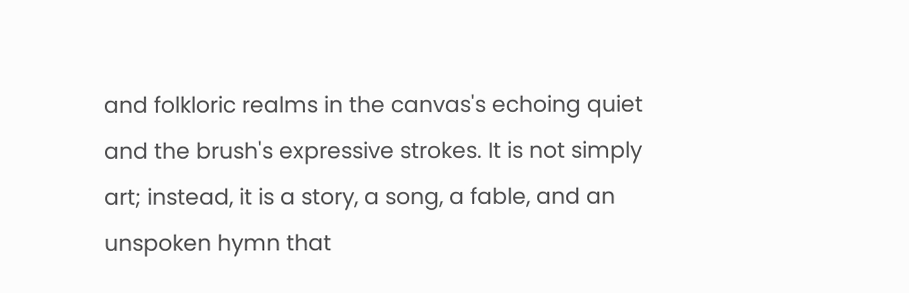and folkloric realms in the canvas's echoing quiet and the brush's expressive strokes. It is not simply art; instead, it is a story, a song, a fable, and an unspoken hymn that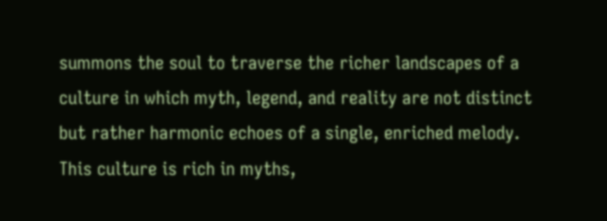summons the soul to traverse the richer landscapes of a culture in which myth, legend, and reality are not distinct but rather harmonic echoes of a single, enriched melody. This culture is rich in myths,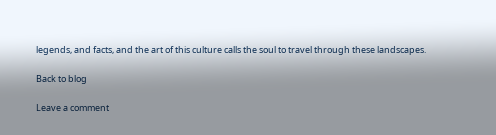legends, and facts, and the art of this culture calls the soul to travel through these landscapes.

Back to blog

Leave a comment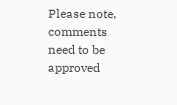Please note, comments need to be approved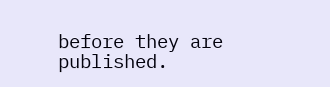before they are published.